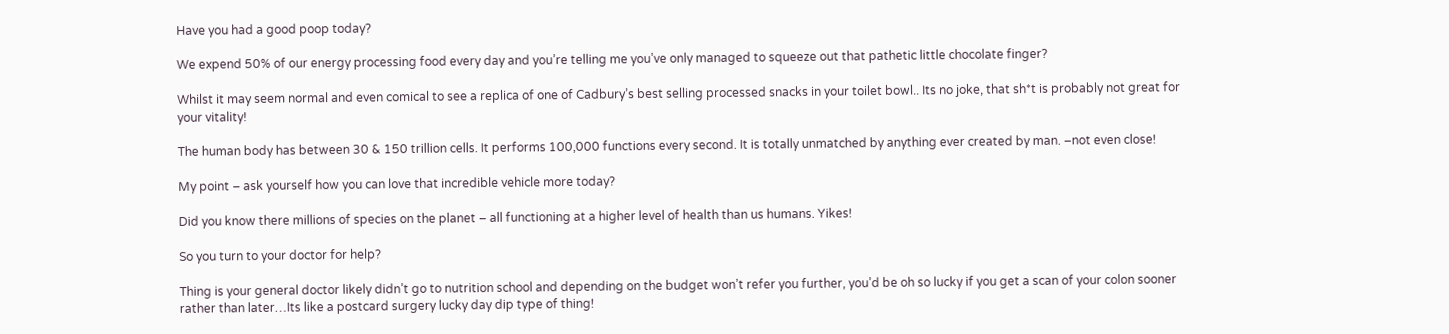Have you had a good poop today?

We expend 50% of our energy processing food every day and you’re telling me you’ve only managed to squeeze out that pathetic little chocolate finger?

Whilst it may seem normal and even comical to see a replica of one of Cadbury’s best selling processed snacks in your toilet bowl.. Its no joke, that sh*t is probably not great for your vitality!

The human body has between 30 & 150 trillion cells. It performs 100,000 functions every second. It is totally unmatched by anything ever created by man. –not even close!

My point – ask yourself how you can love that incredible vehicle more today?

Did you know there millions of species on the planet – all functioning at a higher level of health than us humans. Yikes!

So you turn to your doctor for help?

Thing is your general doctor likely didn’t go to nutrition school and depending on the budget won’t refer you further, you’d be oh so lucky if you get a scan of your colon sooner rather than later…Its like a postcard surgery lucky day dip type of thing!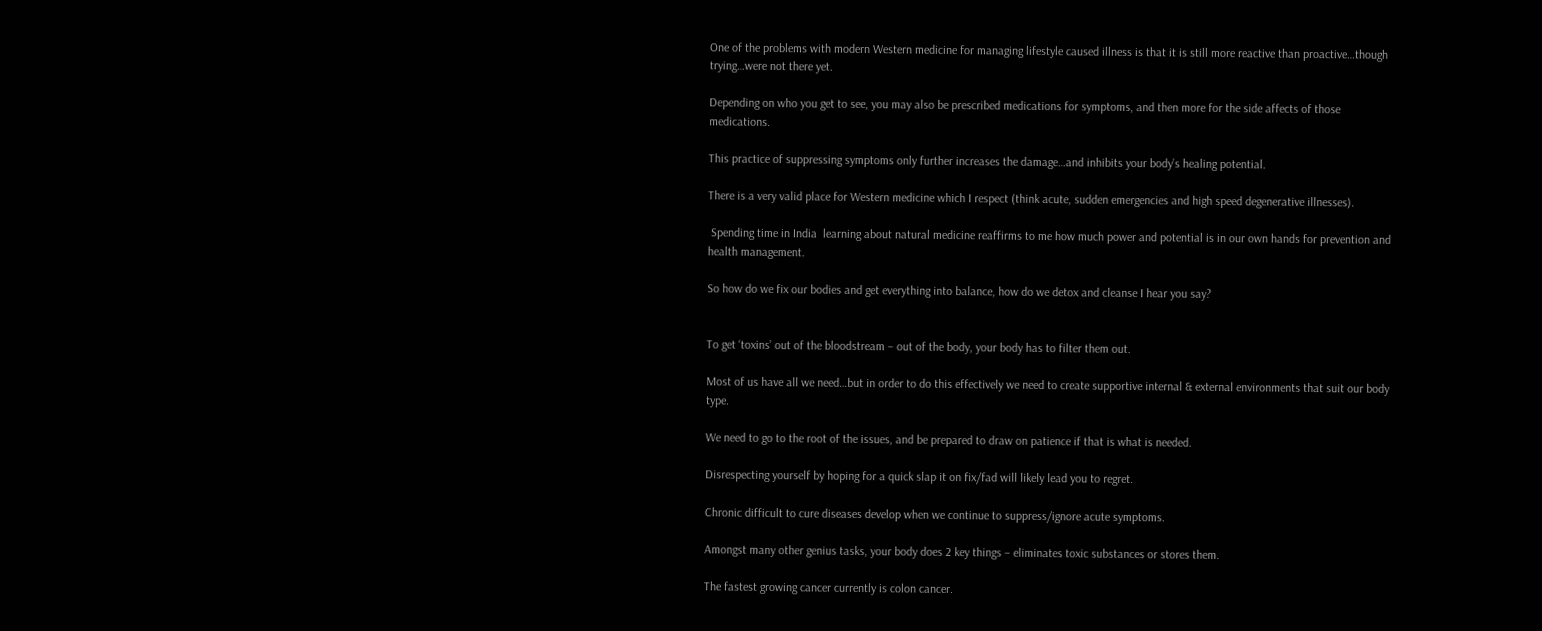One of the problems with modern Western medicine for managing lifestyle caused illness is that it is still more reactive than proactive…though trying…were not there yet.

Depending on who you get to see, you may also be prescribed medications for symptoms, and then more for the side affects of those medications.

This practice of suppressing symptoms only further increases the damage…and inhibits your body’s healing potential.

There is a very valid place for Western medicine which I respect (think acute, sudden emergencies and high speed degenerative illnesses).

 Spending time in India  learning about natural medicine reaffirms to me how much power and potential is in our own hands for prevention and health management.

So how do we fix our bodies and get everything into balance, how do we detox and cleanse I hear you say?


To get ‘toxins’ out of the bloodstream – out of the body, your body has to filter them out.

Most of us have all we need…but in order to do this effectively we need to create supportive internal & external environments that suit our body type.

We need to go to the root of the issues, and be prepared to draw on patience if that is what is needed.

Disrespecting yourself by hoping for a quick slap it on fix/fad will likely lead you to regret.

Chronic difficult to cure diseases develop when we continue to suppress/ignore acute symptoms.

Amongst many other genius tasks, your body does 2 key things – eliminates toxic substances or stores them.

The fastest growing cancer currently is colon cancer.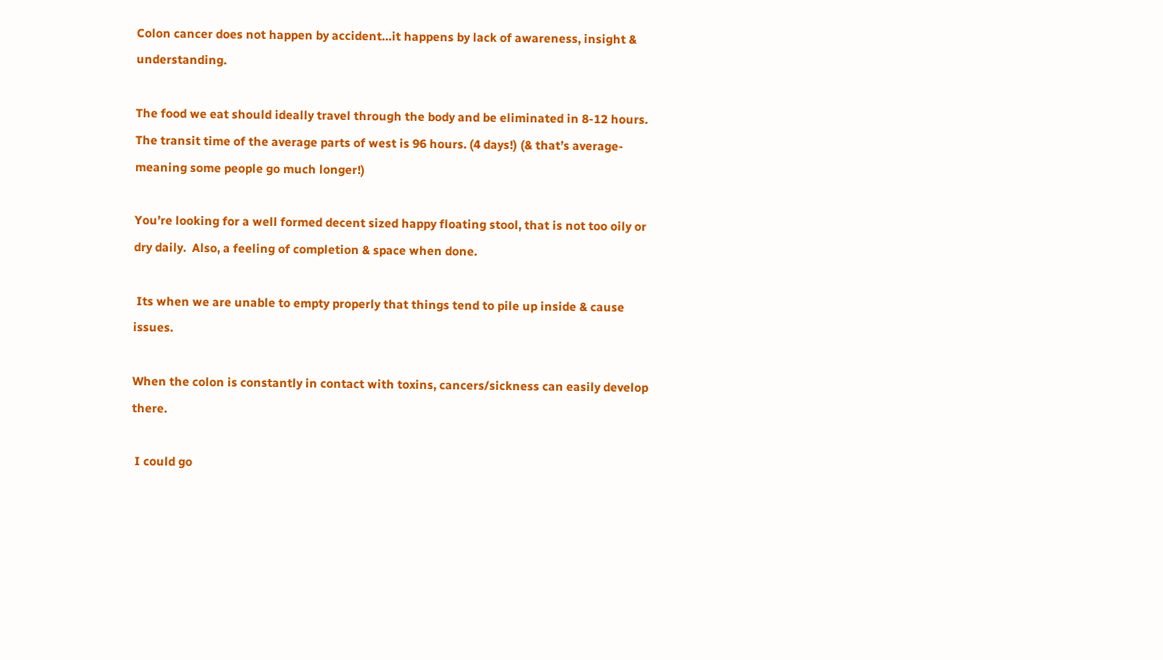Colon cancer does not happen by accident…it happens by lack of awareness, insight & understanding.

The food we eat should ideally travel through the body and be eliminated in 8-12 hours. The transit time of the average parts of west is 96 hours. (4 days!) (& that’s average- meaning some people go much longer!)

You’re looking for a well formed decent sized happy floating stool, that is not too oily or dry daily.  Also, a feeling of completion & space when done.

 Its when we are unable to empty properly that things tend to pile up inside & cause issues.

When the colon is constantly in contact with toxins, cancers/sickness can easily develop there.

 I could go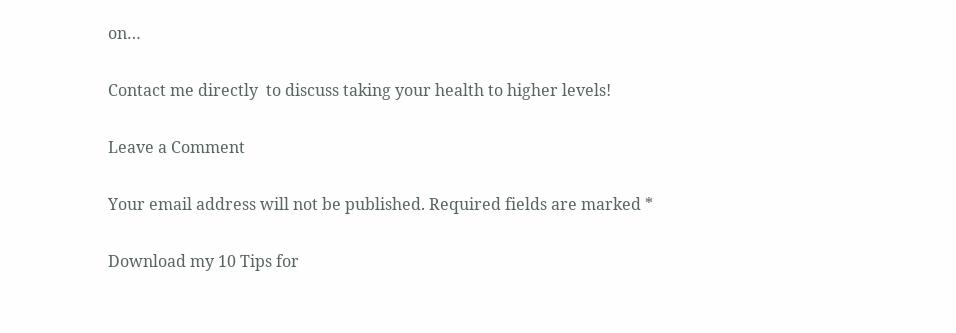on…

Contact me directly  to discuss taking your health to higher levels!

Leave a Comment

Your email address will not be published. Required fields are marked *

Download my 10 Tips for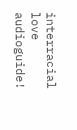interracial love audioguide!